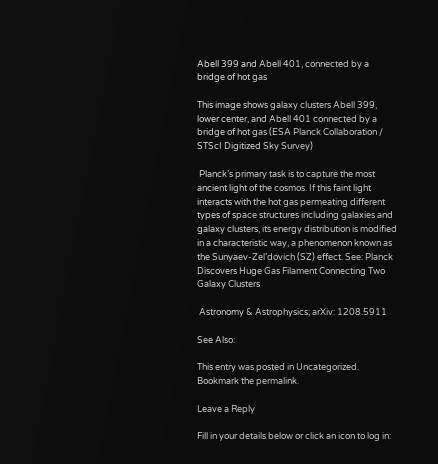Abell 399 and Abell 401, connected by a bridge of hot gas

This image shows galaxy clusters Abell 399, lower center, and Abell 401 connected by a bridge of hot gas (ESA Planck Collaboration / STScI Digitized Sky Survey)

 Planck’s primary task is to capture the most ancient light of the cosmos. If this faint light interacts with the hot gas permeating different types of space structures including galaxies and galaxy clusters, its energy distribution is modified in a characteristic way, a phenomenon known as the Sunyaev-Zel’dovich (SZ) effect. See: Planck Discovers Huge Gas Filament Connecting Two Galaxy Clusters

 Astronomy & Astrophysics; arXiv: 1208.5911

See Also:

This entry was posted in Uncategorized. Bookmark the permalink.

Leave a Reply

Fill in your details below or click an icon to log in: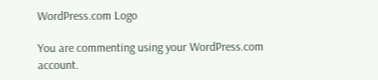WordPress.com Logo

You are commenting using your WordPress.com account.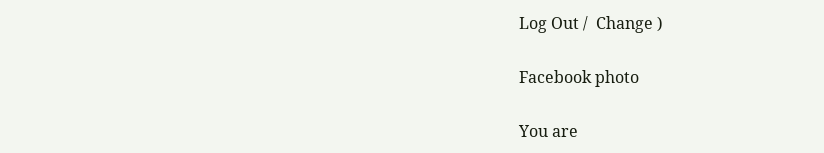Log Out /  Change )

Facebook photo

You are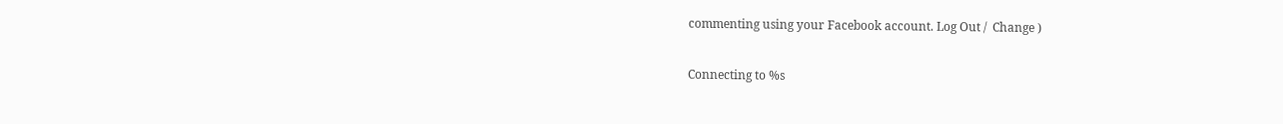commenting using your Facebook account. Log Out /  Change )

Connecting to %s